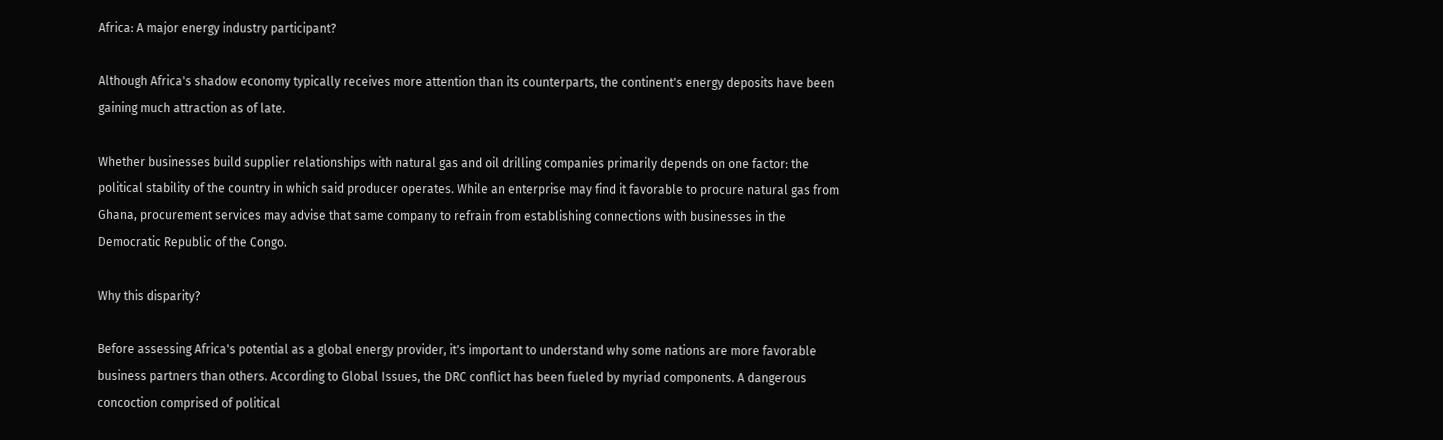Africa: A major energy industry participant?

Although Africa's shadow economy typically receives more attention than its counterparts, the continent's energy deposits have been gaining much attraction as of late.

Whether businesses build supplier relationships with natural gas and oil drilling companies primarily depends on one factor: the political stability of the country in which said producer operates. While an enterprise may find it favorable to procure natural gas from Ghana, procurement services may advise that same company to refrain from establishing connections with businesses in the Democratic Republic of the Congo.

Why this disparity?

Before assessing Africa's potential as a global energy provider, it's important to understand why some nations are more favorable business partners than others. According to Global Issues, the DRC conflict has been fueled by myriad components. A dangerous concoction comprised of political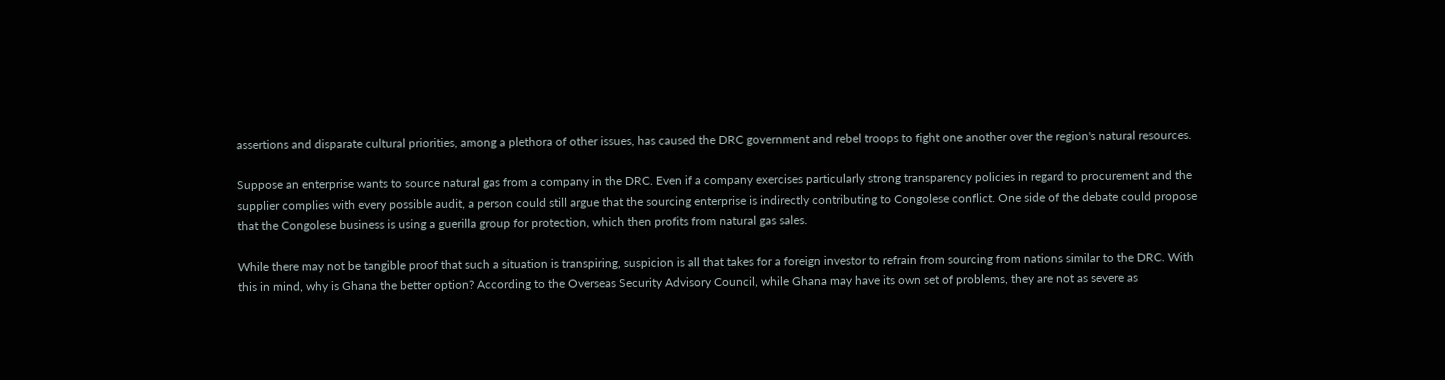assertions and disparate cultural priorities, among a plethora of other issues, has caused the DRC government and rebel troops to fight one another over the region's natural resources.

Suppose an enterprise wants to source natural gas from a company in the DRC. Even if a company exercises particularly strong transparency policies in regard to procurement and the supplier complies with every possible audit, a person could still argue that the sourcing enterprise is indirectly contributing to Congolese conflict. One side of the debate could propose that the Congolese business is using a guerilla group for protection, which then profits from natural gas sales.

While there may not be tangible proof that such a situation is transpiring, suspicion is all that takes for a foreign investor to refrain from sourcing from nations similar to the DRC. With this in mind, why is Ghana the better option? According to the Overseas Security Advisory Council, while Ghana may have its own set of problems, they are not as severe as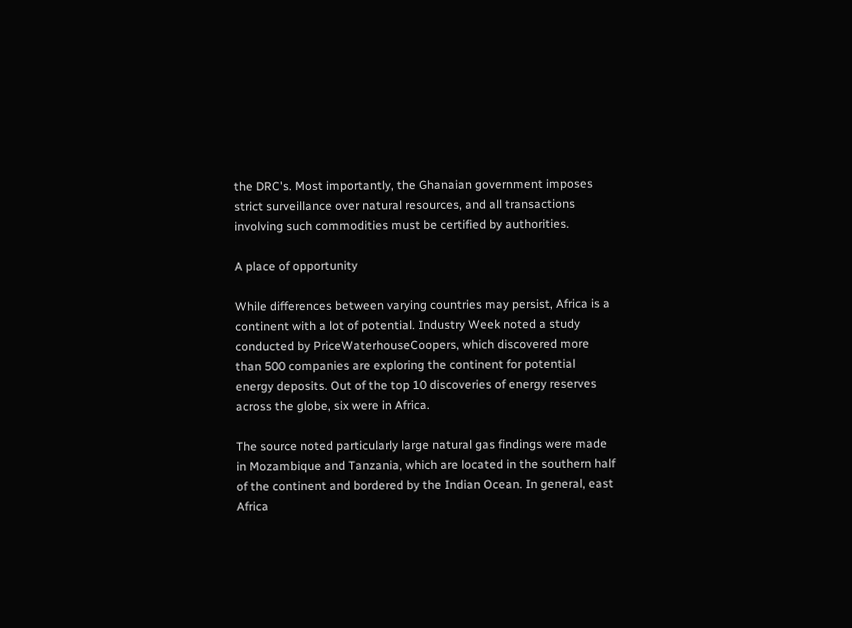the DRC's. Most importantly, the Ghanaian government imposes strict surveillance over natural resources, and all transactions involving such commodities must be certified by authorities.

A place of opportunity

While differences between varying countries may persist, Africa is a continent with a lot of potential. Industry Week noted a study conducted by PriceWaterhouseCoopers, which discovered more than 500 companies are exploring the continent for potential energy deposits. Out of the top 10 discoveries of energy reserves across the globe, six were in Africa.

The source noted particularly large natural gas findings were made in Mozambique and Tanzania, which are located in the southern half of the continent and bordered by the Indian Ocean. In general, east Africa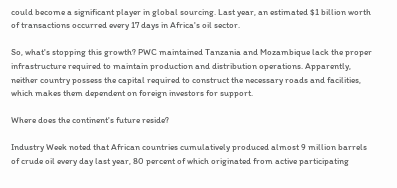could become a significant player in global sourcing. Last year, an estimated $1 billion worth of transactions occurred every 17 days in Africa's oil sector.

So, what's stopping this growth? PWC maintained Tanzania and Mozambique lack the proper infrastructure required to maintain production and distribution operations. Apparently, neither country possess the capital required to construct the necessary roads and facilities, which makes them dependent on foreign investors for support.

Where does the continent's future reside?

Industry Week noted that African countries cumulatively produced almost 9 million barrels of crude oil every day last year, 80 percent of which originated from active participating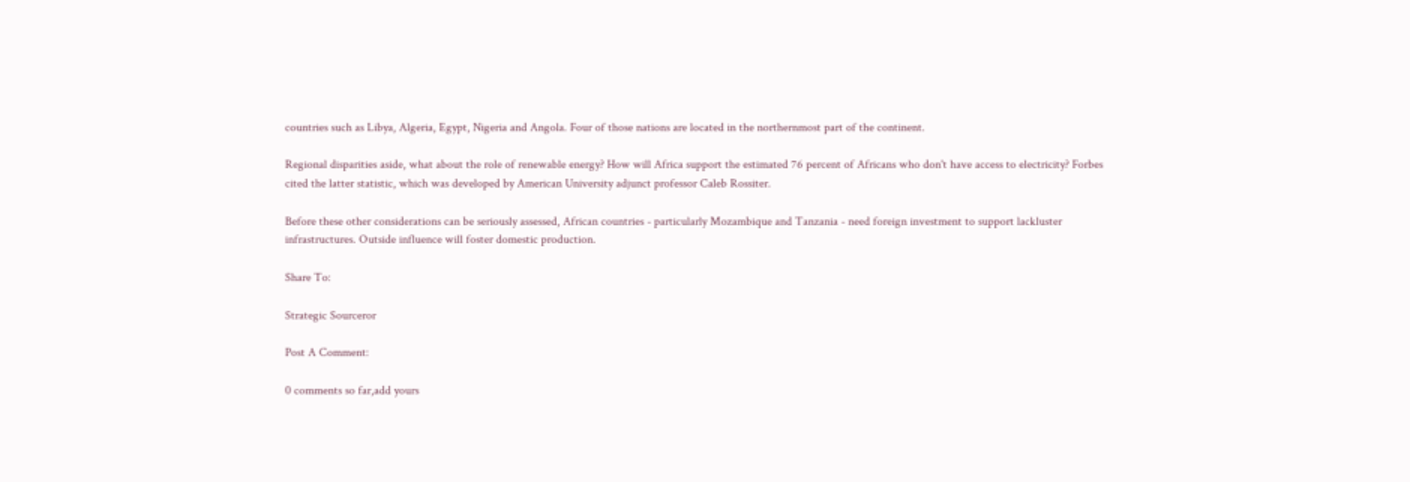countries such as Libya, Algeria, Egypt, Nigeria and Angola. Four of those nations are located in the northernmost part of the continent.

Regional disparities aside, what about the role of renewable energy? How will Africa support the estimated 76 percent of Africans who don't have access to electricity? Forbes cited the latter statistic, which was developed by American University adjunct professor Caleb Rossiter.

Before these other considerations can be seriously assessed, African countries - particularly Mozambique and Tanzania - need foreign investment to support lackluster infrastructures. Outside influence will foster domestic production.

Share To:

Strategic Sourceror

Post A Comment:

0 comments so far,add yours